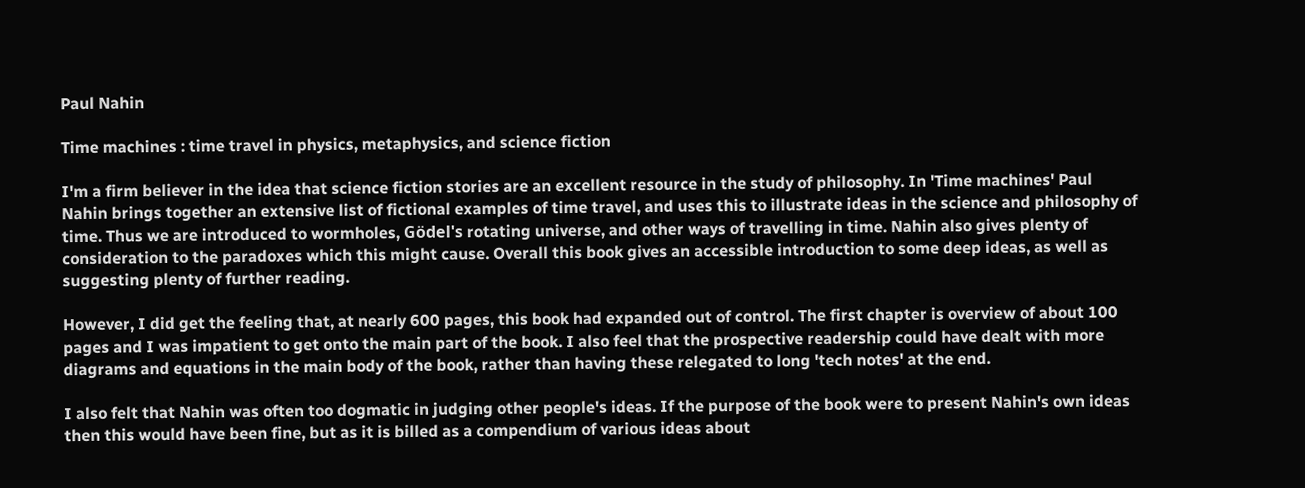Paul Nahin

Time machines : time travel in physics, metaphysics, and science fiction

I'm a firm believer in the idea that science fiction stories are an excellent resource in the study of philosophy. In 'Time machines' Paul Nahin brings together an extensive list of fictional examples of time travel, and uses this to illustrate ideas in the science and philosophy of time. Thus we are introduced to wormholes, Gödel's rotating universe, and other ways of travelling in time. Nahin also gives plenty of consideration to the paradoxes which this might cause. Overall this book gives an accessible introduction to some deep ideas, as well as suggesting plenty of further reading.

However, I did get the feeling that, at nearly 600 pages, this book had expanded out of control. The first chapter is overview of about 100 pages and I was impatient to get onto the main part of the book. I also feel that the prospective readership could have dealt with more diagrams and equations in the main body of the book, rather than having these relegated to long 'tech notes' at the end.

I also felt that Nahin was often too dogmatic in judging other people's ideas. If the purpose of the book were to present Nahin's own ideas then this would have been fine, but as it is billed as a compendium of various ideas about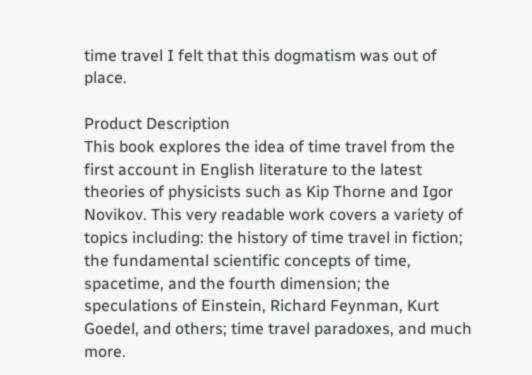time travel I felt that this dogmatism was out of place.

Product Description
This book explores the idea of time travel from the first account in English literature to the latest theories of physicists such as Kip Thorne and Igor Novikov. This very readable work covers a variety of topics including: the history of time travel in fiction; the fundamental scientific concepts of time, spacetime, and the fourth dimension; the speculations of Einstein, Richard Feynman, Kurt Goedel, and others; time travel paradoxes, and much more.